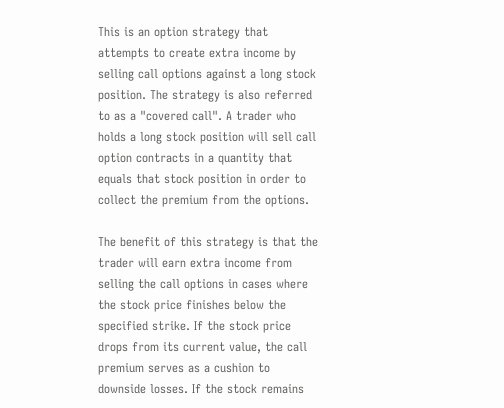This is an option strategy that attempts to create extra income by selling call options against a long stock position. The strategy is also referred to as a "covered call". A trader who holds a long stock position will sell call option contracts in a quantity that equals that stock position in order to collect the premium from the options.

The benefit of this strategy is that the trader will earn extra income from selling the call options in cases where the stock price finishes below the specified strike. If the stock price drops from its current value, the call premium serves as a cushion to downside losses. If the stock remains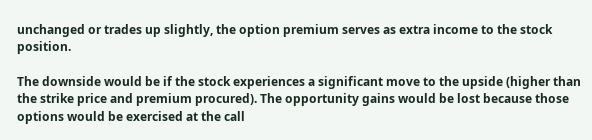unchanged or trades up slightly, the option premium serves as extra income to the stock position.

The downside would be if the stock experiences a significant move to the upside (higher than the strike price and premium procured). The opportunity gains would be lost because those options would be exercised at the call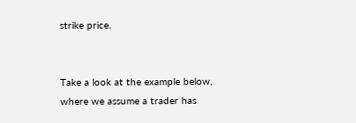strike price.


Take a look at the example below, where we assume a trader has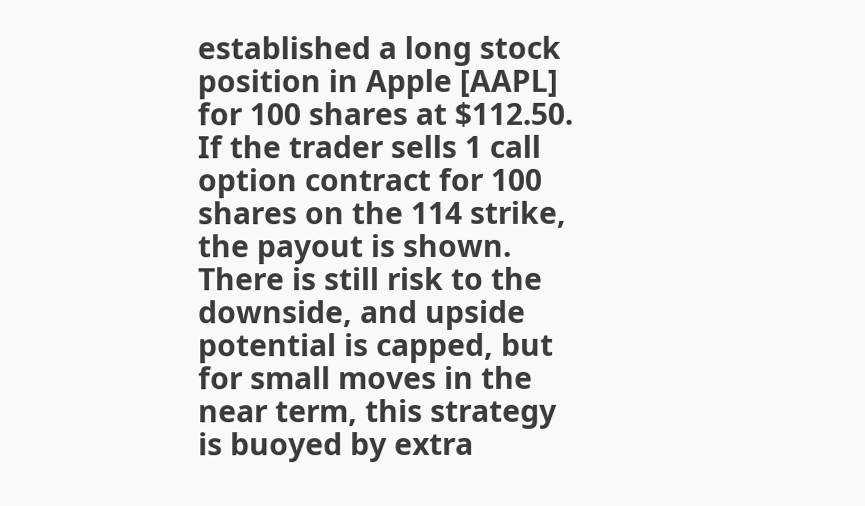established a long stock position in Apple [AAPL] for 100 shares at $112.50. If the trader sells 1 call option contract for 100 shares on the 114 strike, the payout is shown. There is still risk to the downside, and upside potential is capped, but for small moves in the near term, this strategy is buoyed by extra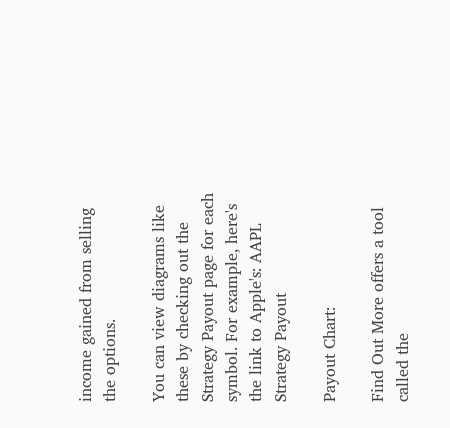income gained from selling the options.

You can view diagrams like these by checking out the Strategy Payout page for each symbol. For example, here's the link to Apple's: AAPL Strategy Payout

Payout Chart:

Find Out More offers a tool called the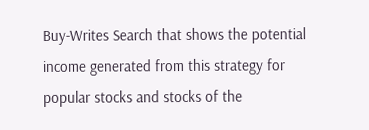Buy-Writes Search that shows the potential income generated from this strategy for popular stocks and stocks of the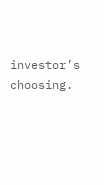investor’s choosing.